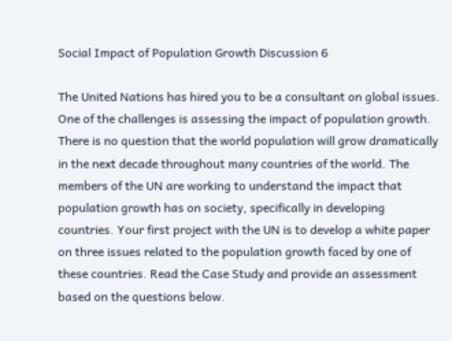Social Impact of Population Growth Discussion 6

The United Nations has hired you to be a consultant on global issues. One of the challenges is assessing the impact of population growth. There is no question that the world population will grow dramatically in the next decade throughout many countries of the world. The members of the UN are working to understand the impact that population growth has on society, specifically in developing countries. Your first project with the UN is to develop a white paper on three issues related to the population growth faced by one of these countries. Read the Case Study and provide an assessment based on the questions below.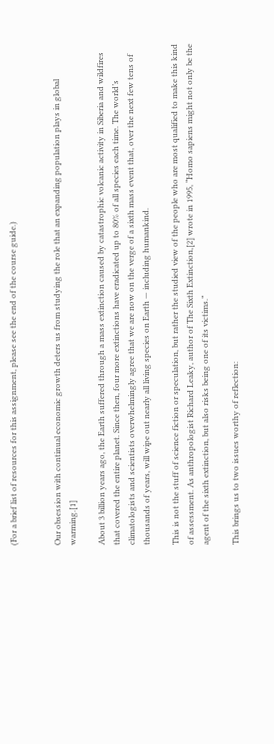(For a brief list of resources for this assignment, please see the end of the course guide.)


Our obsession with continual economic growth deters us from studying the role that an expanding population plays in global warming.[1]

About 3 billion years ago, the Earth suffered through a mass extinction caused by catastrophic volcanic activity in Siberia and wildfires that covered the entire planet. Since then, four more extinctions have eradicated up to 80% of all species each time. The world’s climatologists and scientists overwhelmingly agree that we are now on the verge of a sixth mass event that, over the next few tens of thousands of years, will wipe out nearly all living species on Earth — including humankind.

This is not the stuff of science fiction or speculation, but rather the studied view of the people who are most qualified to make this kind of assessment. As anthropologist Richard Leaky, author of The Sixth Extinction,[2] wrote in 1995, “Homo sapiens might not only be the agent of the sixth extinction, but also risks being one of its victims.”

This brings us to two issues worthy of reflection: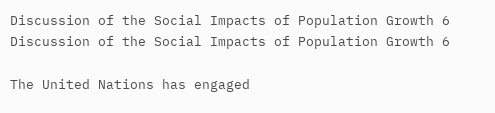Discussion of the Social Impacts of Population Growth 6 Discussion of the Social Impacts of Population Growth 6

The United Nations has engaged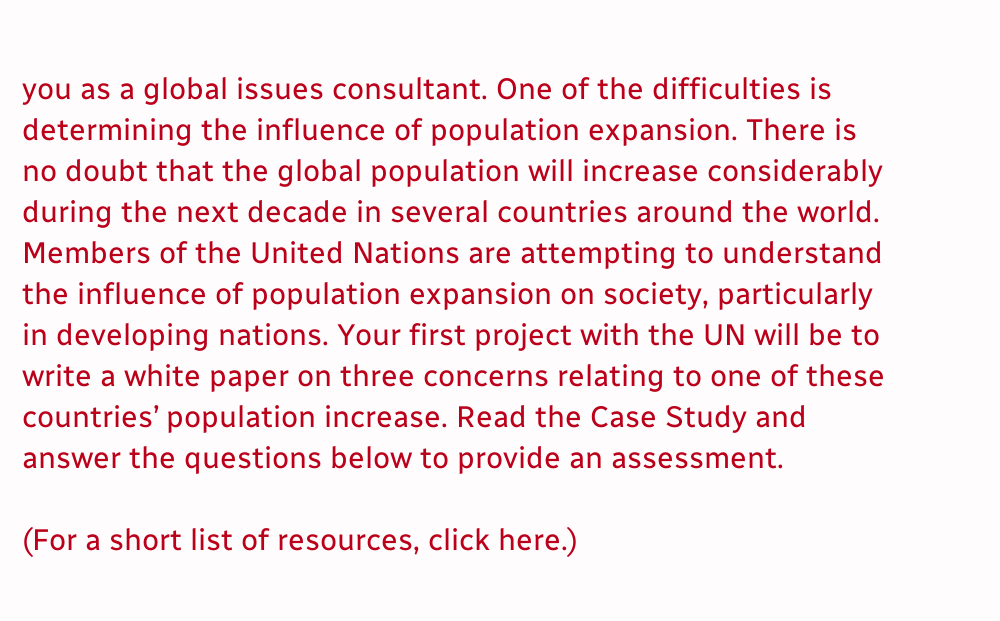you as a global issues consultant. One of the difficulties is determining the influence of population expansion. There is no doubt that the global population will increase considerably during the next decade in several countries around the world. Members of the United Nations are attempting to understand the influence of population expansion on society, particularly in developing nations. Your first project with the UN will be to write a white paper on three concerns relating to one of these countries’ population increase. Read the Case Study and answer the questions below to provide an assessment.

(For a short list of resources, click here.)